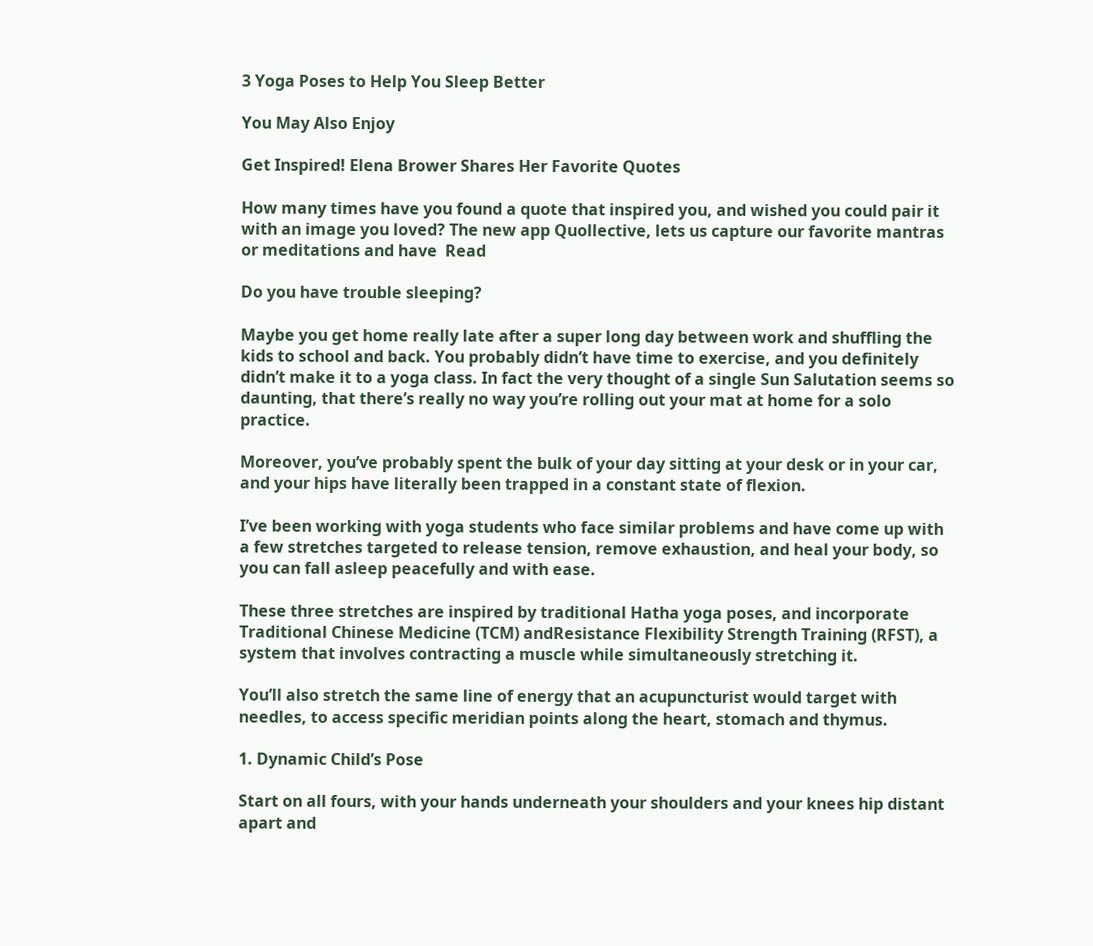3 Yoga Poses to Help You Sleep Better

You May Also Enjoy

Get Inspired! Elena Brower Shares Her Favorite Quotes

How many times have you found a quote that inspired you, and wished you could pair it with an image you loved? The new app Quollective, lets us capture our favorite mantras or meditations and have  Read

Do you have trouble sleeping?

Maybe you get home really late after a super long day between work and shuffling the kids to school and back. You probably didn’t have time to exercise, and you definitely didn’t make it to a yoga class. In fact the very thought of a single Sun Salutation seems so daunting, that there’s really no way you’re rolling out your mat at home for a solo practice.

Moreover, you’ve probably spent the bulk of your day sitting at your desk or in your car, and your hips have literally been trapped in a constant state of flexion.

I’ve been working with yoga students who face similar problems and have come up with a few stretches targeted to release tension, remove exhaustion, and heal your body, so you can fall asleep peacefully and with ease.

These three stretches are inspired by traditional Hatha yoga poses, and incorporate Traditional Chinese Medicine (TCM) andResistance Flexibility Strength Training (RFST), a system that involves contracting a muscle while simultaneously stretching it.

You’ll also stretch the same line of energy that an acupuncturist would target with needles, to access specific meridian points along the heart, stomach and thymus.

1. Dynamic Child’s Pose

Start on all fours, with your hands underneath your shoulders and your knees hip distant apart and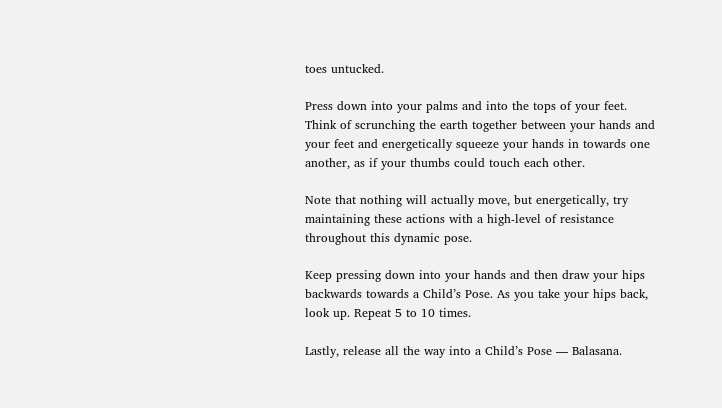toes untucked.

Press down into your palms and into the tops of your feet. Think of scrunching the earth together between your hands and your feet and energetically squeeze your hands in towards one another, as if your thumbs could touch each other.

Note that nothing will actually move, but energetically, try maintaining these actions with a high-level of resistance throughout this dynamic pose.

Keep pressing down into your hands and then draw your hips backwards towards a Child’s Pose. As you take your hips back, look up. Repeat 5 to 10 times.

Lastly, release all the way into a Child’s Pose — Balasana.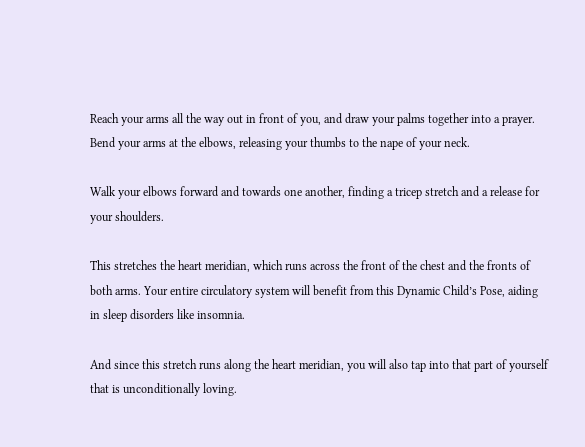Reach your arms all the way out in front of you, and draw your palms together into a prayer. Bend your arms at the elbows, releasing your thumbs to the nape of your neck.

Walk your elbows forward and towards one another, finding a tricep stretch and a release for your shoulders.

This stretches the heart meridian, which runs across the front of the chest and the fronts of both arms. Your entire circulatory system will benefit from this Dynamic Child’s Pose, aiding in sleep disorders like insomnia.

And since this stretch runs along the heart meridian, you will also tap into that part of yourself that is unconditionally loving.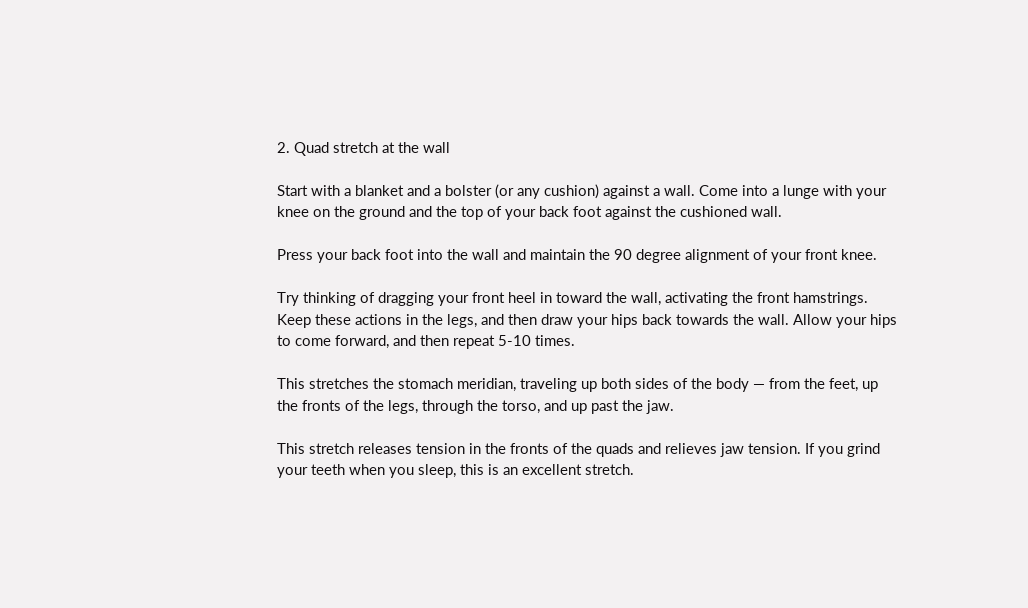2. Quad stretch at the wall

Start with a blanket and a bolster (or any cushion) against a wall. Come into a lunge with your knee on the ground and the top of your back foot against the cushioned wall.

Press your back foot into the wall and maintain the 90 degree alignment of your front knee.

Try thinking of dragging your front heel in toward the wall, activating the front hamstrings. Keep these actions in the legs, and then draw your hips back towards the wall. Allow your hips to come forward, and then repeat 5-10 times.

This stretches the stomach meridian, traveling up both sides of the body — from the feet, up the fronts of the legs, through the torso, and up past the jaw.

This stretch releases tension in the fronts of the quads and relieves jaw tension. If you grind your teeth when you sleep, this is an excellent stretch.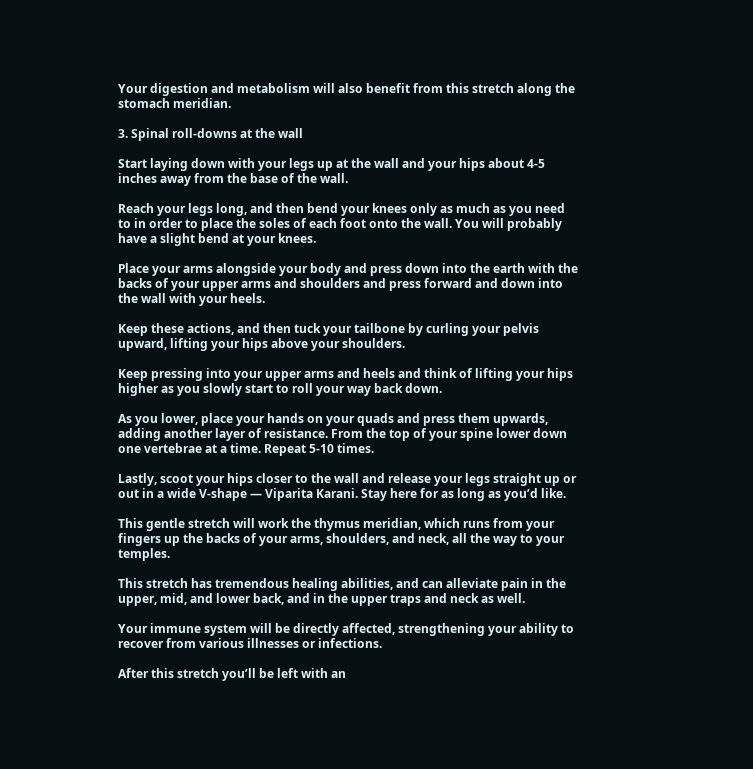Your digestion and metabolism will also benefit from this stretch along the stomach meridian.

3. Spinal roll-downs at the wall

Start laying down with your legs up at the wall and your hips about 4-5 inches away from the base of the wall.

Reach your legs long, and then bend your knees only as much as you need to in order to place the soles of each foot onto the wall. You will probably have a slight bend at your knees.

Place your arms alongside your body and press down into the earth with the backs of your upper arms and shoulders and press forward and down into the wall with your heels.

Keep these actions, and then tuck your tailbone by curling your pelvis upward, lifting your hips above your shoulders.

Keep pressing into your upper arms and heels and think of lifting your hips higher as you slowly start to roll your way back down.

As you lower, place your hands on your quads and press them upwards, adding another layer of resistance. From the top of your spine lower down one vertebrae at a time. Repeat 5-10 times.

Lastly, scoot your hips closer to the wall and release your legs straight up or out in a wide V-shape — Viparita Karani. Stay here for as long as you’d like.

This gentle stretch will work the thymus meridian, which runs from your fingers up the backs of your arms, shoulders, and neck, all the way to your temples.

This stretch has tremendous healing abilities, and can alleviate pain in the upper, mid, and lower back, and in the upper traps and neck as well.

Your immune system will be directly affected, strengthening your ability to recover from various illnesses or infections.

After this stretch you’ll be left with an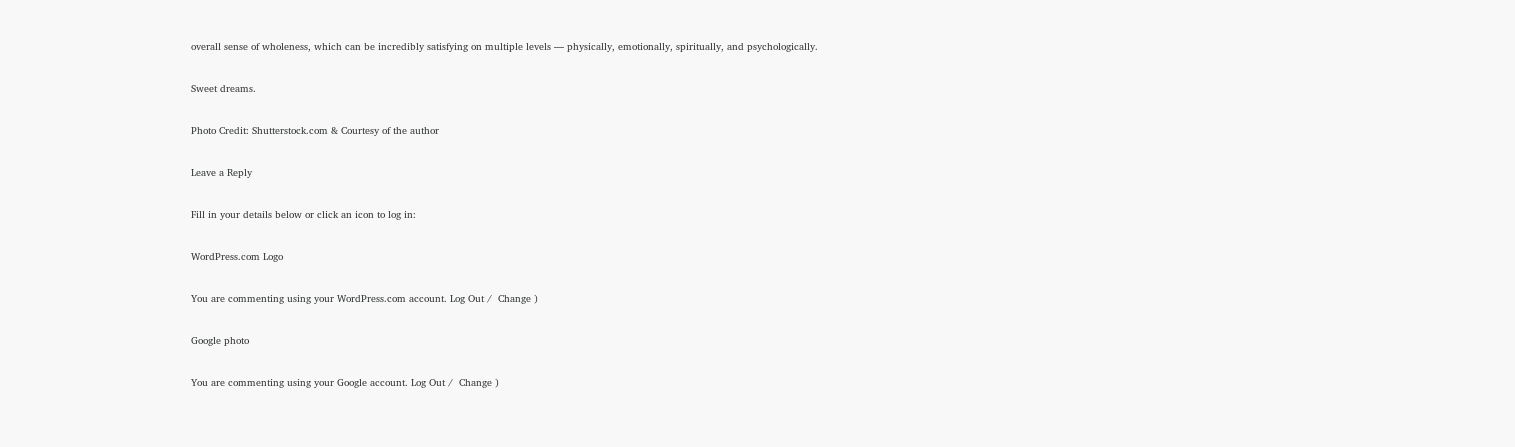overall sense of wholeness, which can be incredibly satisfying on multiple levels — physically, emotionally, spiritually, and psychologically.

Sweet dreams.

Photo Credit: Shutterstock.com & Courtesy of the author

Leave a Reply

Fill in your details below or click an icon to log in:

WordPress.com Logo

You are commenting using your WordPress.com account. Log Out /  Change )

Google photo

You are commenting using your Google account. Log Out /  Change )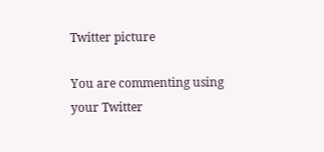Twitter picture

You are commenting using your Twitter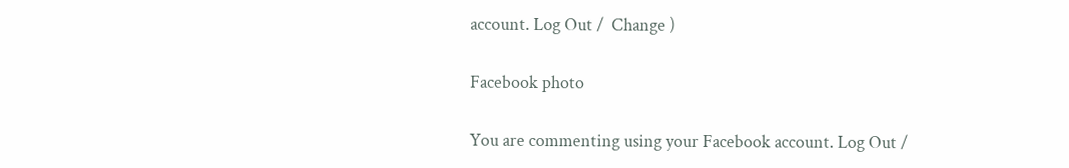account. Log Out /  Change )

Facebook photo

You are commenting using your Facebook account. Log Out /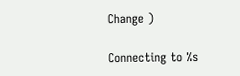Change )

Connecting to %s